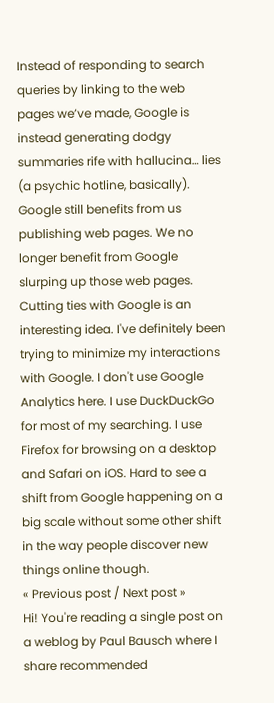Instead of responding to search queries by linking to the web pages we’ve made, Google is instead generating dodgy summaries rife with hallucina… lies (a psychic hotline, basically). Google still benefits from us publishing web pages. We no longer benefit from Google slurping up those web pages.
Cutting ties with Google is an interesting idea. I've definitely been trying to minimize my interactions with Google. I don't use Google Analytics here. I use DuckDuckGo for most of my searching. I use Firefox for browsing on a desktop and Safari on iOS. Hard to see a shift from Google happening on a big scale without some other shift in the way people discover new things online though.
« Previous post / Next post »
Hi! You're reading a single post on a weblog by Paul Bausch where I share recommended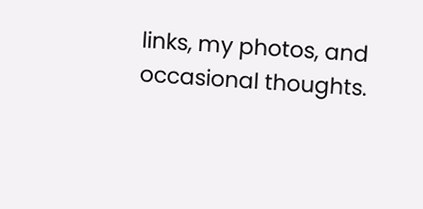links, my photos, and occasional thoughts.